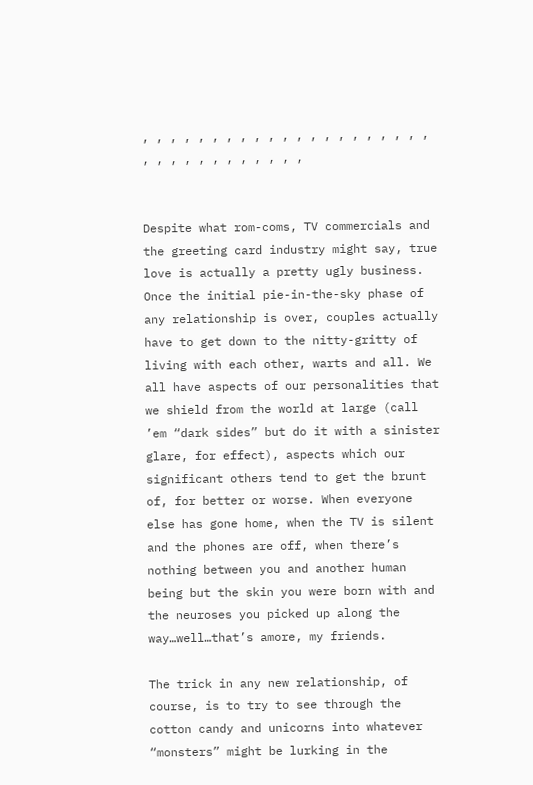, , , , , , , , , , , , , , , , , , , , , , , , , , , , , , , , ,


Despite what rom-coms, TV commercials and the greeting card industry might say, true love is actually a pretty ugly business. Once the initial pie-in-the-sky phase of any relationship is over, couples actually have to get down to the nitty-gritty of living with each other, warts and all. We all have aspects of our personalities that we shield from the world at large (call ’em “dark sides” but do it with a sinister glare, for effect), aspects which our significant others tend to get the brunt of, for better or worse. When everyone else has gone home, when the TV is silent and the phones are off, when there’s nothing between you and another human being but the skin you were born with and the neuroses you picked up along the way…well…that’s amore, my friends.

The trick in any new relationship, of course, is to try to see through the cotton candy and unicorns into whatever “monsters” might be lurking in the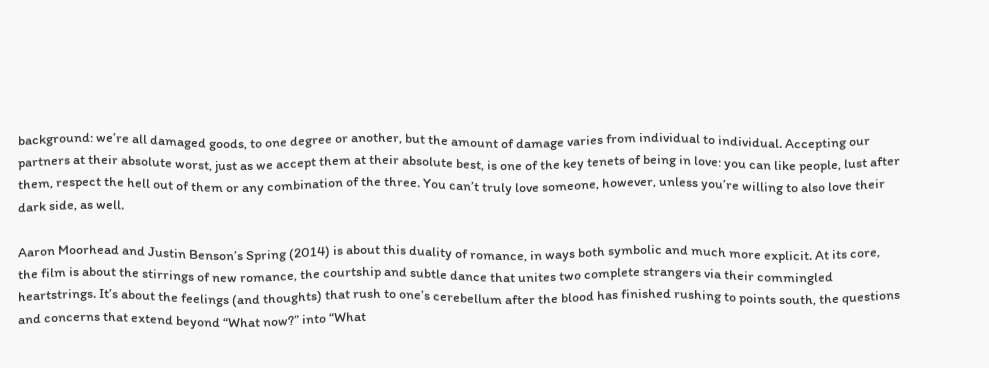background: we’re all damaged goods, to one degree or another, but the amount of damage varies from individual to individual. Accepting our partners at their absolute worst, just as we accept them at their absolute best, is one of the key tenets of being in love: you can like people, lust after them, respect the hell out of them or any combination of the three. You can’t truly love someone, however, unless you’re willing to also love their dark side, as well.

Aaron Moorhead and Justin Benson’s Spring (2014) is about this duality of romance, in ways both symbolic and much more explicit. At its core, the film is about the stirrings of new romance, the courtship and subtle dance that unites two complete strangers via their commingled heartstrings. It’s about the feelings (and thoughts) that rush to one’s cerebellum after the blood has finished rushing to points south, the questions and concerns that extend beyond “What now?” into “What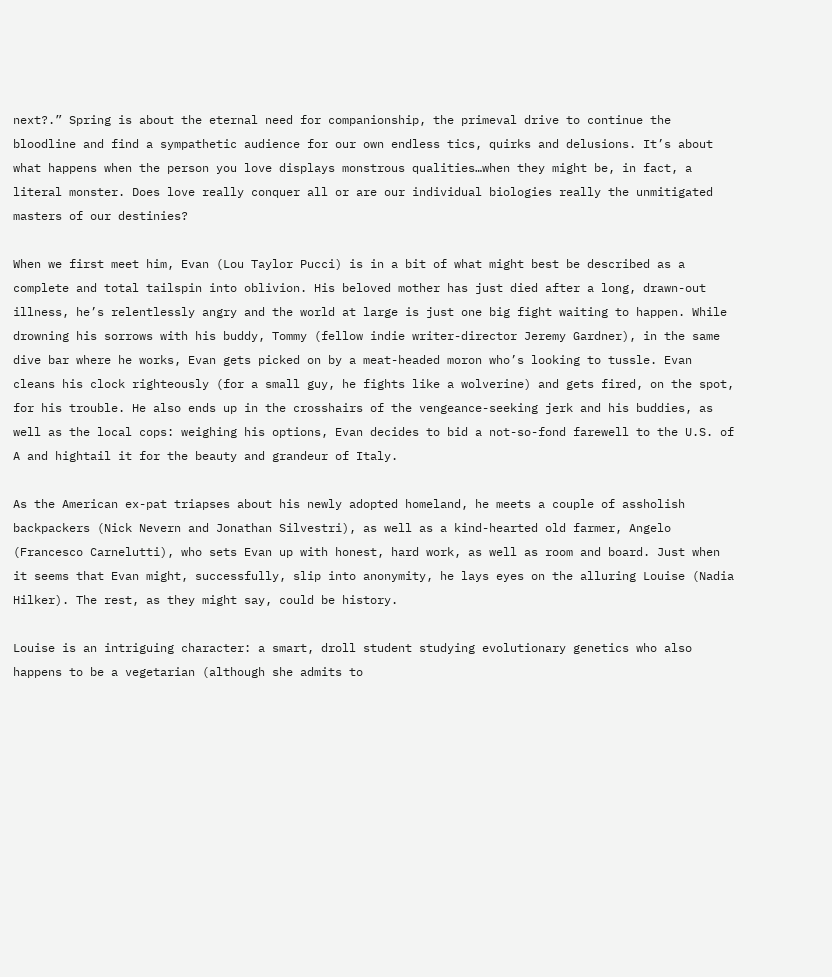next?.” Spring is about the eternal need for companionship, the primeval drive to continue the bloodline and find a sympathetic audience for our own endless tics, quirks and delusions. It’s about what happens when the person you love displays monstrous qualities…when they might be, in fact, a literal monster. Does love really conquer all or are our individual biologies really the unmitigated masters of our destinies?

When we first meet him, Evan (Lou Taylor Pucci) is in a bit of what might best be described as a complete and total tailspin into oblivion. His beloved mother has just died after a long, drawn-out illness, he’s relentlessly angry and the world at large is just one big fight waiting to happen. While drowning his sorrows with his buddy, Tommy (fellow indie writer-director Jeremy Gardner), in the same dive bar where he works, Evan gets picked on by a meat-headed moron who’s looking to tussle. Evan cleans his clock righteously (for a small guy, he fights like a wolverine) and gets fired, on the spot, for his trouble. He also ends up in the crosshairs of the vengeance-seeking jerk and his buddies, as well as the local cops: weighing his options, Evan decides to bid a not-so-fond farewell to the U.S. of A and hightail it for the beauty and grandeur of Italy.

As the American ex-pat triapses about his newly adopted homeland, he meets a couple of assholish backpackers (Nick Nevern and Jonathan Silvestri), as well as a kind-hearted old farmer, Angelo (Francesco Carnelutti), who sets Evan up with honest, hard work, as well as room and board. Just when it seems that Evan might, successfully, slip into anonymity, he lays eyes on the alluring Louise (Nadia Hilker). The rest, as they might say, could be history.

Louise is an intriguing character: a smart, droll student studying evolutionary genetics who also happens to be a vegetarian (although she admits to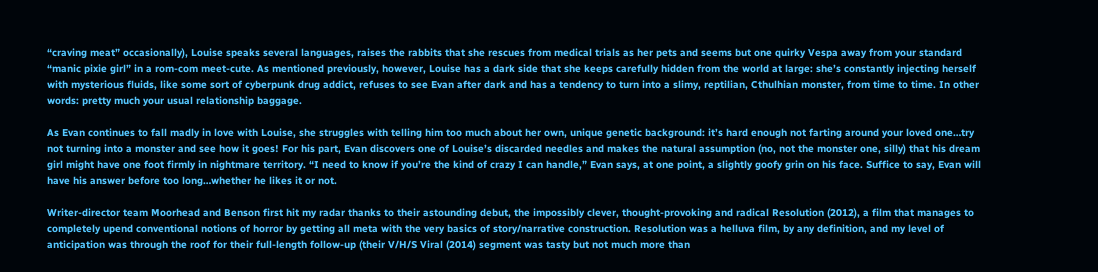“craving meat” occasionally), Louise speaks several languages, raises the rabbits that she rescues from medical trials as her pets and seems but one quirky Vespa away from your standard “manic pixie girl” in a rom-com meet-cute. As mentioned previously, however, Louise has a dark side that she keeps carefully hidden from the world at large: she’s constantly injecting herself with mysterious fluids, like some sort of cyberpunk drug addict, refuses to see Evan after dark and has a tendency to turn into a slimy, reptilian, Cthulhian monster, from time to time. In other words: pretty much your usual relationship baggage.

As Evan continues to fall madly in love with Louise, she struggles with telling him too much about her own, unique genetic background: it’s hard enough not farting around your loved one…try not turning into a monster and see how it goes! For his part, Evan discovers one of Louise’s discarded needles and makes the natural assumption (no, not the monster one, silly) that his dream girl might have one foot firmly in nightmare territory. “I need to know if you’re the kind of crazy I can handle,” Evan says, at one point, a slightly goofy grin on his face. Suffice to say, Evan will have his answer before too long…whether he likes it or not.

Writer-director team Moorhead and Benson first hit my radar thanks to their astounding debut, the impossibly clever, thought-provoking and radical Resolution (2012), a film that manages to completely upend conventional notions of horror by getting all meta with the very basics of story/narrative construction. Resolution was a helluva film, by any definition, and my level of anticipation was through the roof for their full-length follow-up (their V/H/S Viral (2014) segment was tasty but not much more than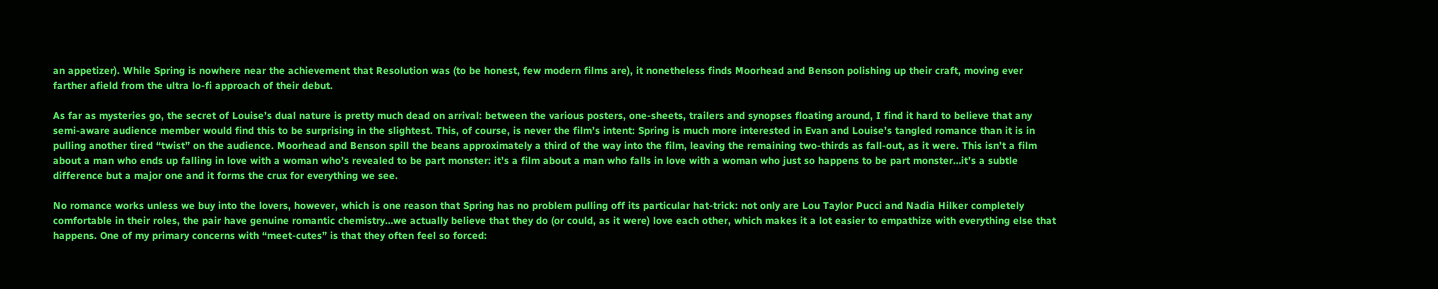an appetizer). While Spring is nowhere near the achievement that Resolution was (to be honest, few modern films are), it nonetheless finds Moorhead and Benson polishing up their craft, moving ever farther afield from the ultra lo-fi approach of their debut.

As far as mysteries go, the secret of Louise’s dual nature is pretty much dead on arrival: between the various posters, one-sheets, trailers and synopses floating around, I find it hard to believe that any semi-aware audience member would find this to be surprising in the slightest. This, of course, is never the film’s intent: Spring is much more interested in Evan and Louise’s tangled romance than it is in pulling another tired “twist” on the audience. Moorhead and Benson spill the beans approximately a third of the way into the film, leaving the remaining two-thirds as fall-out, as it were. This isn’t a film about a man who ends up falling in love with a woman who’s revealed to be part monster: it’s a film about a man who falls in love with a woman who just so happens to be part monster…it’s a subtle difference but a major one and it forms the crux for everything we see.

No romance works unless we buy into the lovers, however, which is one reason that Spring has no problem pulling off its particular hat-trick: not only are Lou Taylor Pucci and Nadia Hilker completely comfortable in their roles, the pair have genuine romantic chemistry…we actually believe that they do (or could, as it were) love each other, which makes it a lot easier to empathize with everything else that happens. One of my primary concerns with “meet-cutes” is that they often feel so forced: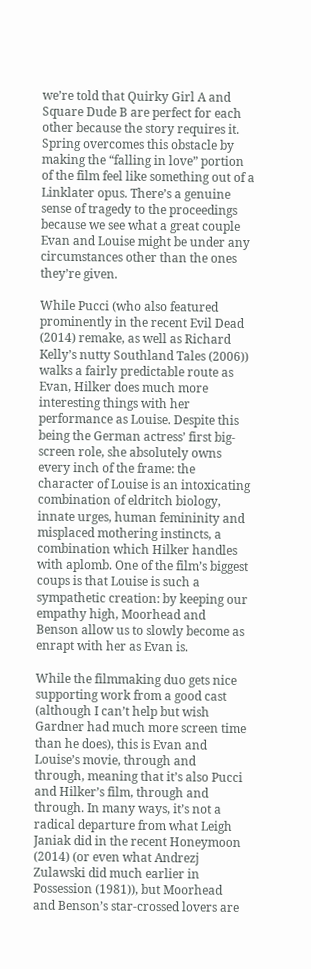we’re told that Quirky Girl A and Square Dude B are perfect for each other because the story requires it. Spring overcomes this obstacle by making the “falling in love” portion of the film feel like something out of a Linklater opus. There’s a genuine sense of tragedy to the proceedings because we see what a great couple Evan and Louise might be under any circumstances other than the ones they’re given.

While Pucci (who also featured prominently in the recent Evil Dead (2014) remake, as well as Richard Kelly’s nutty Southland Tales (2006)) walks a fairly predictable route as Evan, Hilker does much more interesting things with her performance as Louise. Despite this being the German actress’ first big-screen role, she absolutely owns every inch of the frame: the character of Louise is an intoxicating combination of eldritch biology, innate urges, human femininity and misplaced mothering instincts, a combination which Hilker handles with aplomb. One of the film’s biggest coups is that Louise is such a sympathetic creation: by keeping our empathy high, Moorhead and Benson allow us to slowly become as enrapt with her as Evan is.

While the filmmaking duo gets nice supporting work from a good cast (although I can’t help but wish Gardner had much more screen time than he does), this is Evan and Louise’s movie, through and through, meaning that it’s also Pucci and Hilker’s film, through and through. In many ways, it’s not a radical departure from what Leigh Janiak did in the recent Honeymoon (2014) (or even what Andrezj Zulawski did much earlier in Possession (1981)), but Moorhead and Benson’s star-crossed lovers are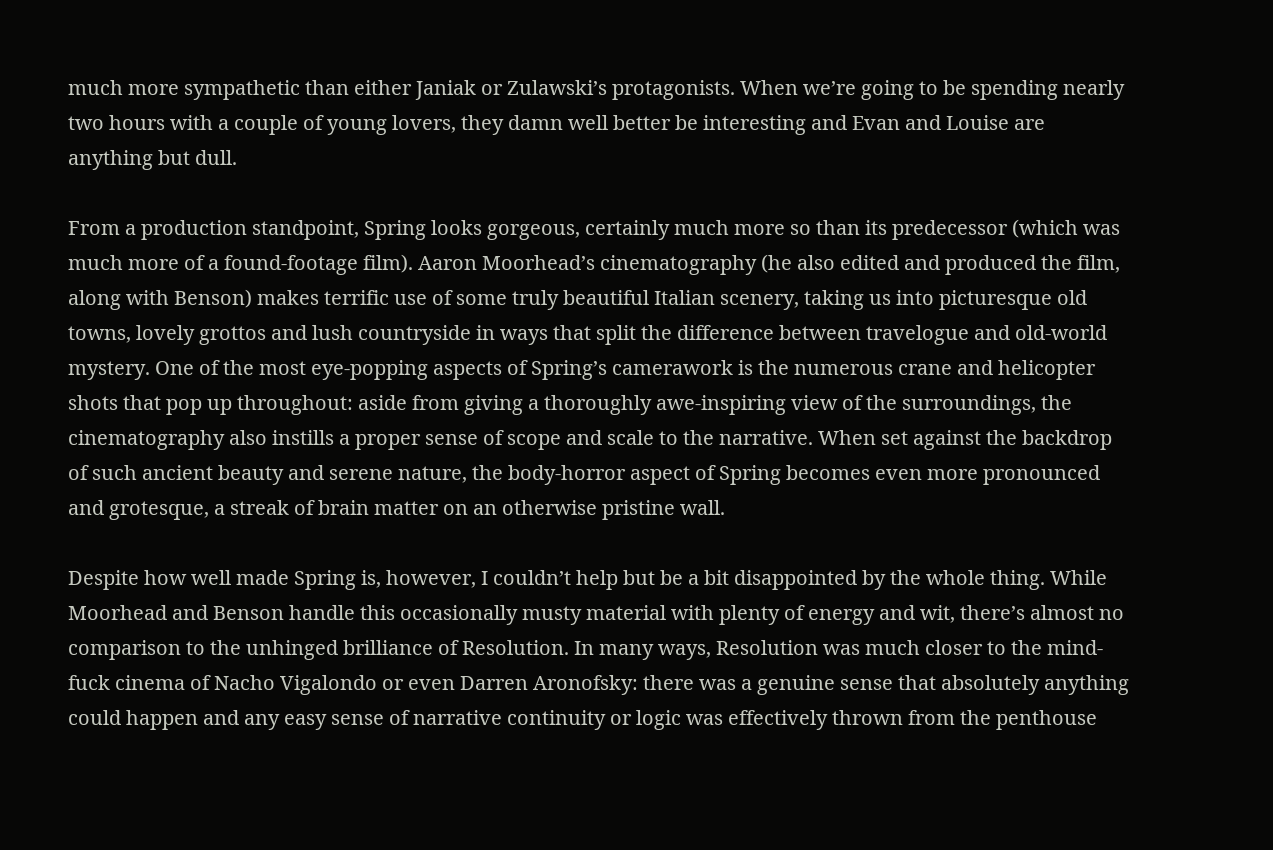much more sympathetic than either Janiak or Zulawski’s protagonists. When we’re going to be spending nearly two hours with a couple of young lovers, they damn well better be interesting and Evan and Louise are anything but dull.

From a production standpoint, Spring looks gorgeous, certainly much more so than its predecessor (which was much more of a found-footage film). Aaron Moorhead’s cinematography (he also edited and produced the film, along with Benson) makes terrific use of some truly beautiful Italian scenery, taking us into picturesque old towns, lovely grottos and lush countryside in ways that split the difference between travelogue and old-world mystery. One of the most eye-popping aspects of Spring’s camerawork is the numerous crane and helicopter shots that pop up throughout: aside from giving a thoroughly awe-inspiring view of the surroundings, the cinematography also instills a proper sense of scope and scale to the narrative. When set against the backdrop of such ancient beauty and serene nature, the body-horror aspect of Spring becomes even more pronounced and grotesque, a streak of brain matter on an otherwise pristine wall.

Despite how well made Spring is, however, I couldn’t help but be a bit disappointed by the whole thing. While Moorhead and Benson handle this occasionally musty material with plenty of energy and wit, there’s almost no comparison to the unhinged brilliance of Resolution. In many ways, Resolution was much closer to the mind-fuck cinema of Nacho Vigalondo or even Darren Aronofsky: there was a genuine sense that absolutely anything could happen and any easy sense of narrative continuity or logic was effectively thrown from the penthouse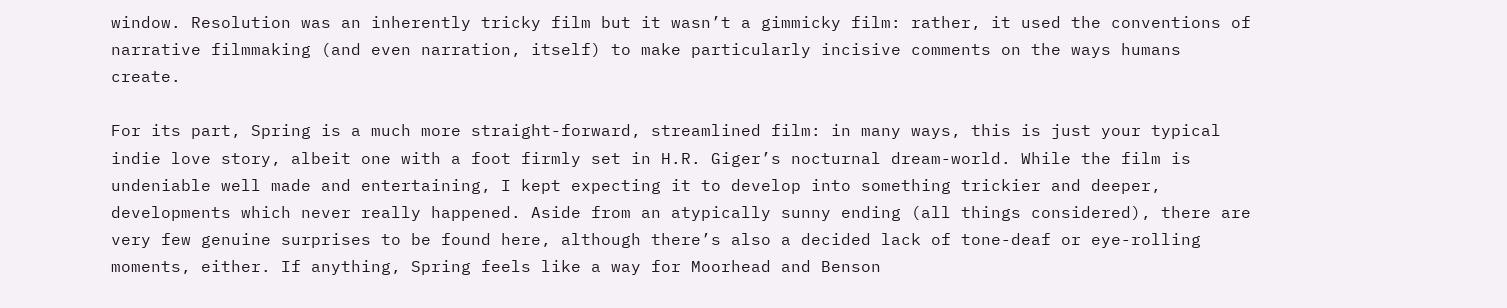window. Resolution was an inherently tricky film but it wasn’t a gimmicky film: rather, it used the conventions of narrative filmmaking (and even narration, itself) to make particularly incisive comments on the ways humans create.

For its part, Spring is a much more straight-forward, streamlined film: in many ways, this is just your typical indie love story, albeit one with a foot firmly set in H.R. Giger’s nocturnal dream-world. While the film is undeniable well made and entertaining, I kept expecting it to develop into something trickier and deeper, developments which never really happened. Aside from an atypically sunny ending (all things considered), there are very few genuine surprises to be found here, although there’s also a decided lack of tone-deaf or eye-rolling moments, either. If anything, Spring feels like a way for Moorhead and Benson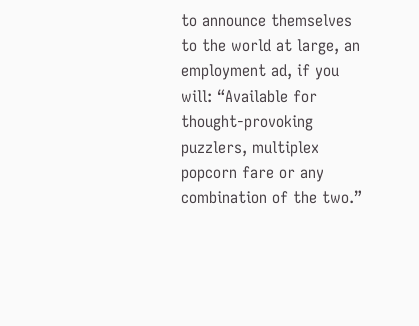to announce themselves to the world at large, an employment ad, if you will: “Available for thought-provoking puzzlers, multiplex popcorn fare or any combination of the two.”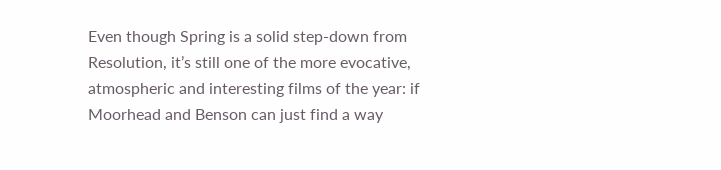Even though Spring is a solid step-down from Resolution, it’s still one of the more evocative, atmospheric and interesting films of the year: if Moorhead and Benson can just find a way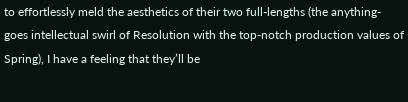to effortlessly meld the aesthetics of their two full-lengths (the anything-goes intellectual swirl of Resolution with the top-notch production values of Spring), I have a feeling that they’ll be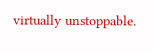virtually unstoppable.